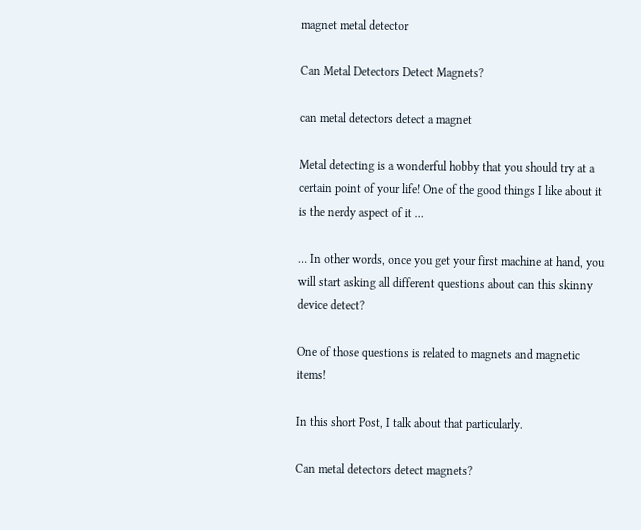magnet metal detector

Can Metal Detectors Detect Magnets?

can metal detectors detect a magnet

Metal detecting is a wonderful hobby that you should try at a certain point of your life! One of the good things I like about it is the nerdy aspect of it …

… In other words, once you get your first machine at hand, you will start asking all different questions about can this skinny device detect?

One of those questions is related to magnets and magnetic items!

In this short Post, I talk about that particularly.

Can metal detectors detect magnets?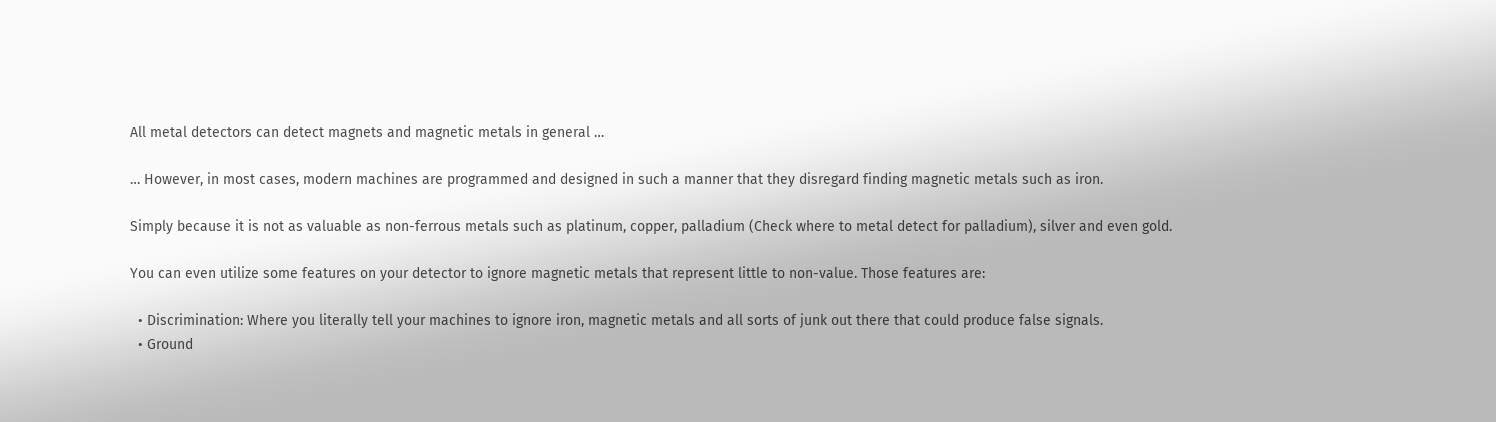All metal detectors can detect magnets and magnetic metals in general …

… However, in most cases, modern machines are programmed and designed in such a manner that they disregard finding magnetic metals such as iron.

Simply because it is not as valuable as non-ferrous metals such as platinum, copper, palladium (Check where to metal detect for palladium), silver and even gold.

You can even utilize some features on your detector to ignore magnetic metals that represent little to non-value. Those features are:

  • Discrimination: Where you literally tell your machines to ignore iron, magnetic metals and all sorts of junk out there that could produce false signals.
  • Ground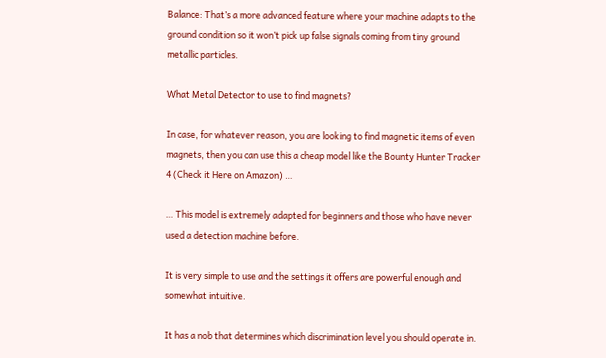Balance: That’s a more advanced feature where your machine adapts to the ground condition so it won’t pick up false signals coming from tiny ground metallic particles.

What Metal Detector to use to find magnets?

In case, for whatever reason, you are looking to find magnetic items of even magnets, then you can use this a cheap model like the Bounty Hunter Tracker 4 (Check it Here on Amazon) …

… This model is extremely adapted for beginners and those who have never used a detection machine before.

It is very simple to use and the settings it offers are powerful enough and somewhat intuitive.

It has a nob that determines which discrimination level you should operate in.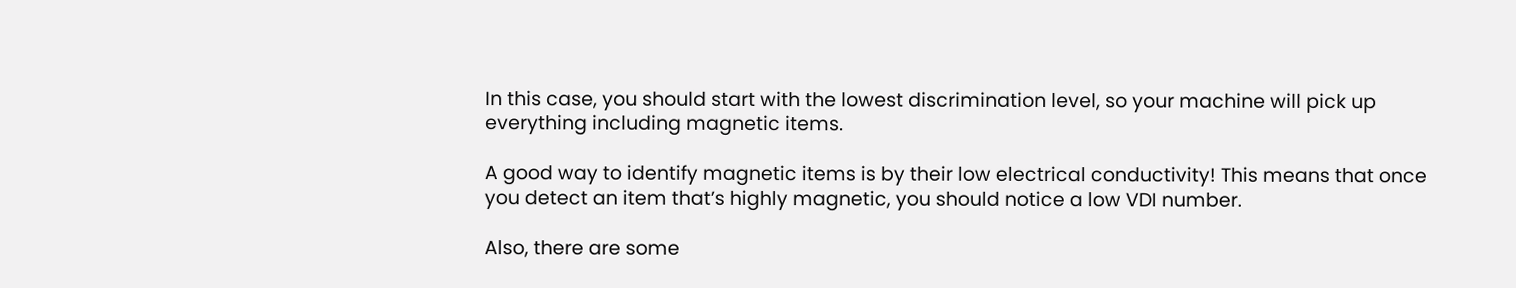In this case, you should start with the lowest discrimination level, so your machine will pick up everything including magnetic items.

A good way to identify magnetic items is by their low electrical conductivity! This means that once you detect an item that’s highly magnetic, you should notice a low VDI number.

Also, there are some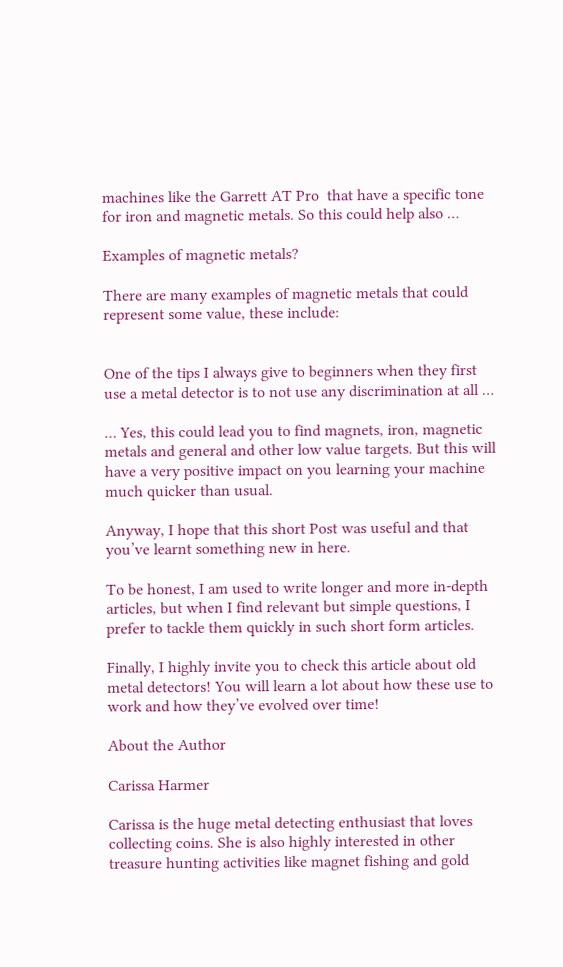machines like the Garrett AT Pro  that have a specific tone for iron and magnetic metals. So this could help also …

Examples of magnetic metals?

There are many examples of magnetic metals that could represent some value, these include:


One of the tips I always give to beginners when they first use a metal detector is to not use any discrimination at all …

… Yes, this could lead you to find magnets, iron, magnetic metals and general and other low value targets. But this will have a very positive impact on you learning your machine much quicker than usual.

Anyway, I hope that this short Post was useful and that you’ve learnt something new in here.

To be honest, I am used to write longer and more in-depth articles, but when I find relevant but simple questions, I prefer to tackle them quickly in such short form articles.

Finally, I highly invite you to check this article about old metal detectors! You will learn a lot about how these use to work and how they’ve evolved over time!

About the Author

Carissa Harmer

Carissa is the huge metal detecting enthusiast that loves collecting coins. She is also highly interested in other treasure hunting activities like magnet fishing and gold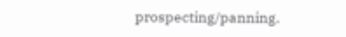prospecting/panning.